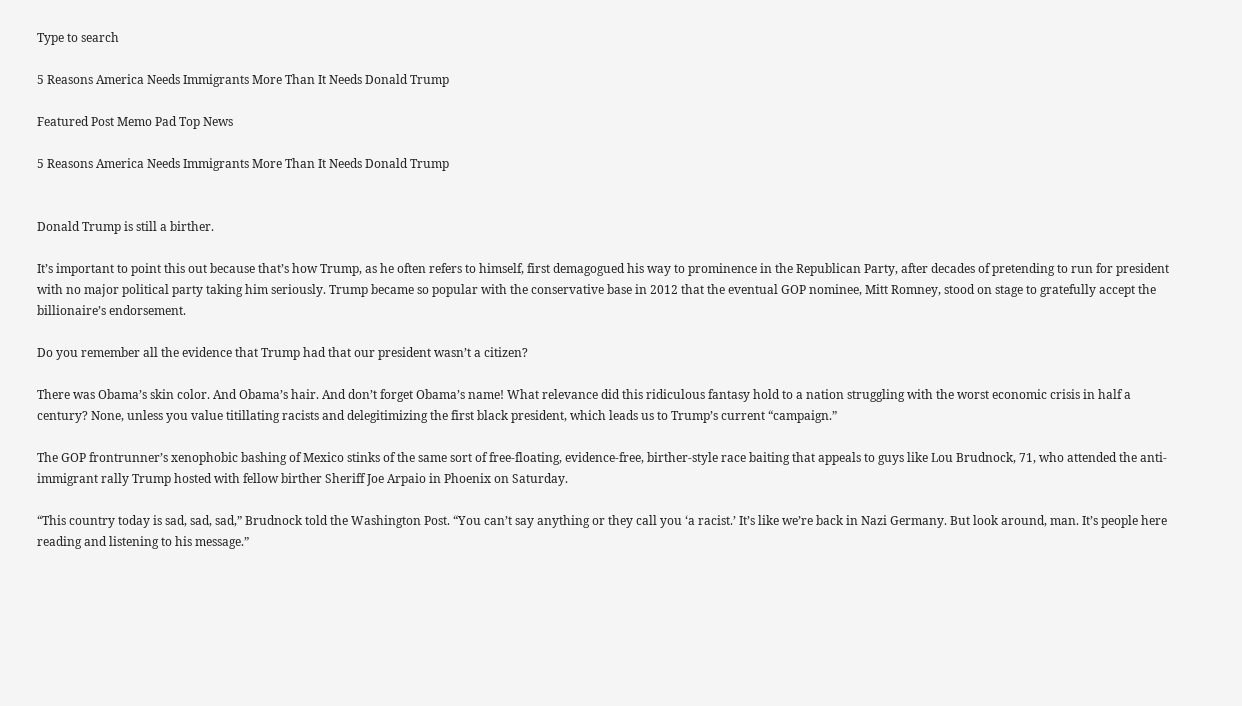Type to search

5 Reasons America Needs Immigrants More Than It Needs Donald Trump

Featured Post Memo Pad Top News

5 Reasons America Needs Immigrants More Than It Needs Donald Trump


Donald Trump is still a birther.

It’s important to point this out because that’s how Trump, as he often refers to himself, first demagogued his way to prominence in the Republican Party, after decades of pretending to run for president with no major political party taking him seriously. Trump became so popular with the conservative base in 2012 that the eventual GOP nominee, Mitt Romney, stood on stage to gratefully accept the billionaire’s endorsement.

Do you remember all the evidence that Trump had that our president wasn’t a citizen?

There was Obama’s skin color. And Obama’s hair. And don’t forget Obama’s name! What relevance did this ridiculous fantasy hold to a nation struggling with the worst economic crisis in half a century? None, unless you value titillating racists and delegitimizing the first black president, which leads us to Trump’s current “campaign.”

The GOP frontrunner’s xenophobic bashing of Mexico stinks of the same sort of free-floating, evidence-free, birther-style race baiting that appeals to guys like Lou Brudnock, 71, who attended the anti-immigrant rally Trump hosted with fellow birther Sheriff Joe Arpaio in Phoenix on Saturday.

“This country today is sad, sad, sad,” Brudnock told the Washington Post. “You can’t say anything or they call you ‘a racist.’ It’s like we’re back in Nazi Germany. But look around, man. It’s people here reading and listening to his message.”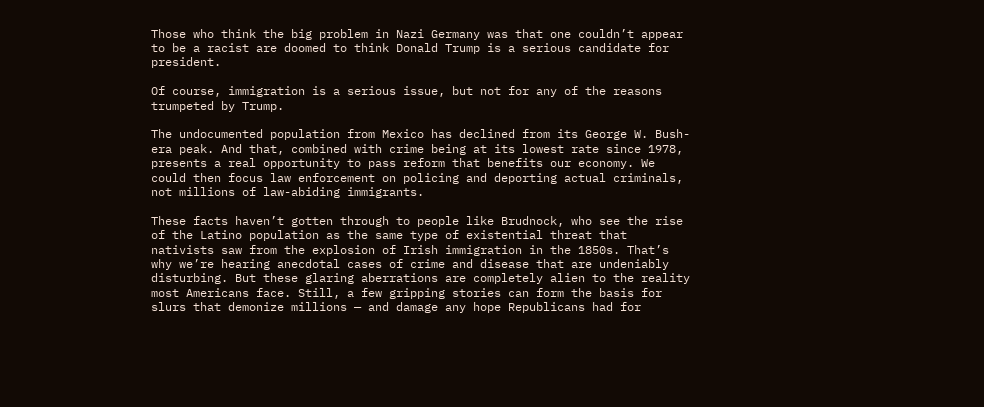Those who think the big problem in Nazi Germany was that one couldn’t appear to be a racist are doomed to think Donald Trump is a serious candidate for president.

Of course, immigration is a serious issue, but not for any of the reasons trumpeted by Trump.

The undocumented population from Mexico has declined from its George W. Bush-era peak. And that, combined with crime being at its lowest rate since 1978, presents a real opportunity to pass reform that benefits our economy. We could then focus law enforcement on policing and deporting actual criminals, not millions of law-abiding immigrants.

These facts haven’t gotten through to people like Brudnock, who see the rise of the Latino population as the same type of existential threat that nativists saw from the explosion of Irish immigration in the 1850s. That’s why we’re hearing anecdotal cases of crime and disease that are undeniably disturbing. But these glaring aberrations are completely alien to the reality most Americans face. Still, a few gripping stories can form the basis for slurs that demonize millions — and damage any hope Republicans had for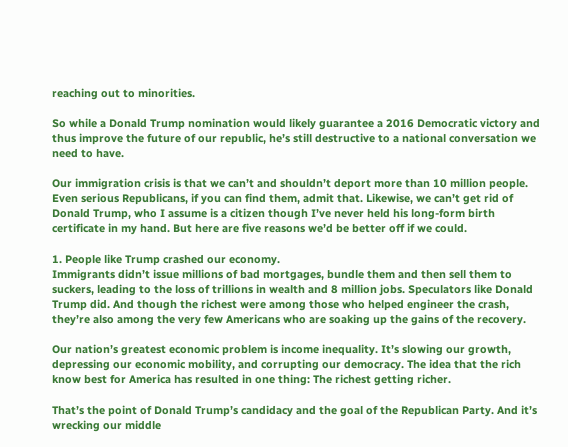reaching out to minorities.

So while a Donald Trump nomination would likely guarantee a 2016 Democratic victory and thus improve the future of our republic, he’s still destructive to a national conversation we need to have.

Our immigration crisis is that we can’t and shouldn’t deport more than 10 million people. Even serious Republicans, if you can find them, admit that. Likewise, we can’t get rid of Donald Trump, who I assume is a citizen though I’ve never held his long-form birth certificate in my hand. But here are five reasons we’d be better off if we could.

1. People like Trump crashed our economy.
Immigrants didn’t issue millions of bad mortgages, bundle them and then sell them to suckers, leading to the loss of trillions in wealth and 8 million jobs. Speculators like Donald Trump did. And though the richest were among those who helped engineer the crash, they’re also among the very few Americans who are soaking up the gains of the recovery.

Our nation’s greatest economic problem is income inequality. It’s slowing our growth, depressing our economic mobility, and corrupting our democracy. The idea that the rich know best for America has resulted in one thing: The richest getting richer.

That’s the point of Donald Trump’s candidacy and the goal of the Republican Party. And it’s wrecking our middle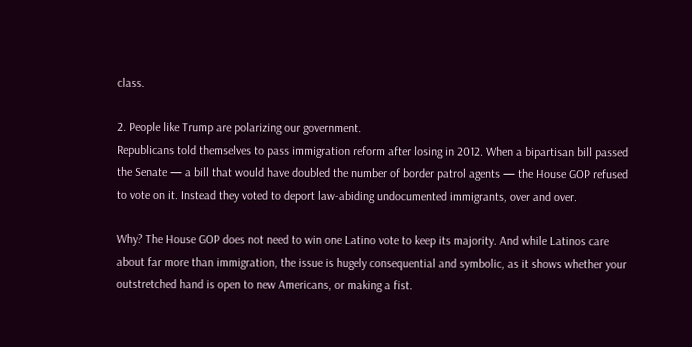class.

2. People like Trump are polarizing our government.
Republicans told themselves to pass immigration reform after losing in 2012. When a bipartisan bill passed the Senate — a bill that would have doubled the number of border patrol agents — the House GOP refused to vote on it. Instead they voted to deport law-abiding undocumented immigrants, over and over.

Why? The House GOP does not need to win one Latino vote to keep its majority. And while Latinos care about far more than immigration, the issue is hugely consequential and symbolic, as it shows whether your outstretched hand is open to new Americans, or making a fist.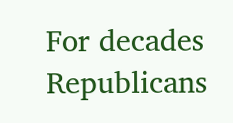For decades Republicans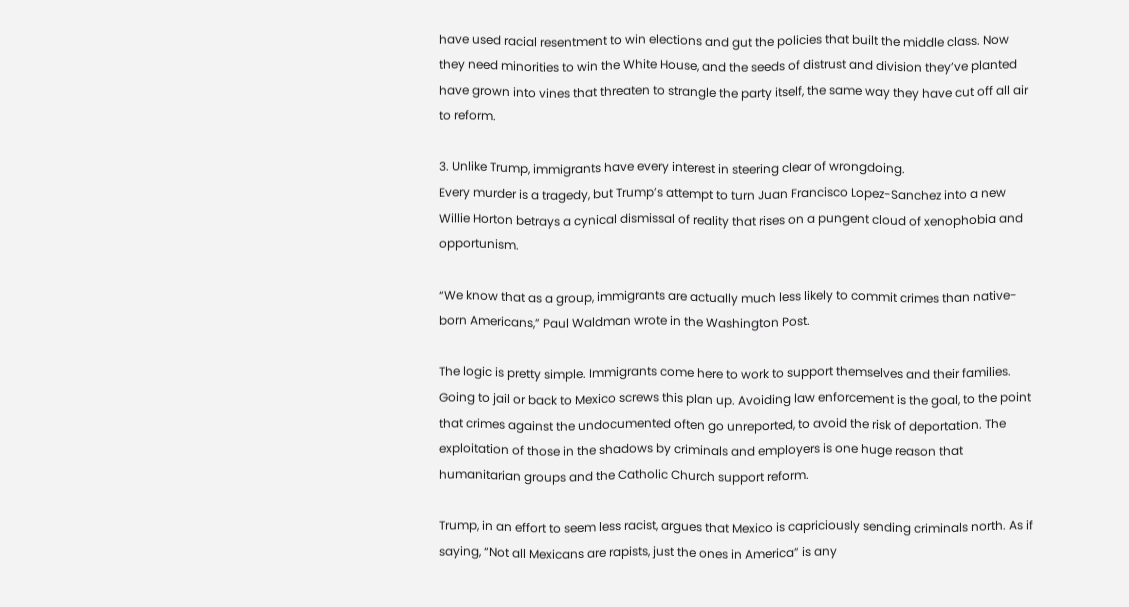have used racial resentment to win elections and gut the policies that built the middle class. Now they need minorities to win the White House, and the seeds of distrust and division they’ve planted have grown into vines that threaten to strangle the party itself, the same way they have cut off all air to reform.

3. Unlike Trump, immigrants have every interest in steering clear of wrongdoing.
Every murder is a tragedy, but Trump’s attempt to turn Juan Francisco Lopez-Sanchez into a new Willie Horton betrays a cynical dismissal of reality that rises on a pungent cloud of xenophobia and opportunism.

“We know that as a group, immigrants are actually much less likely to commit crimes than native-born Americans,” Paul Waldman wrote in the Washington Post.

The logic is pretty simple. Immigrants come here to work to support themselves and their families. Going to jail or back to Mexico screws this plan up. Avoiding law enforcement is the goal, to the point that crimes against the undocumented often go unreported, to avoid the risk of deportation. The exploitation of those in the shadows by criminals and employers is one huge reason that humanitarian groups and the Catholic Church support reform.

Trump, in an effort to seem less racist, argues that Mexico is capriciously sending criminals north. As if saying, “Not all Mexicans are rapists, just the ones in America” is any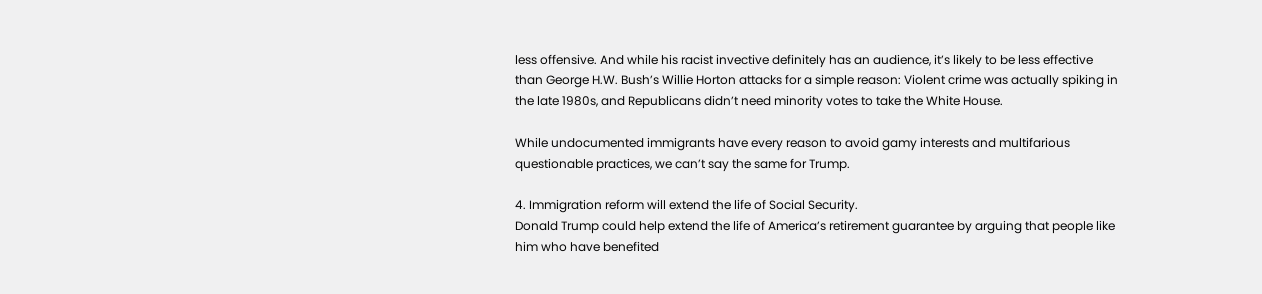less offensive. And while his racist invective definitely has an audience, it’s likely to be less effective than George H.W. Bush’s Willie Horton attacks for a simple reason: Violent crime was actually spiking in the late 1980s, and Republicans didn’t need minority votes to take the White House.

While undocumented immigrants have every reason to avoid gamy interests and multifarious questionable practices, we can’t say the same for Trump.

4. Immigration reform will extend the life of Social Security.
Donald Trump could help extend the life of America’s retirement guarantee by arguing that people like him who have benefited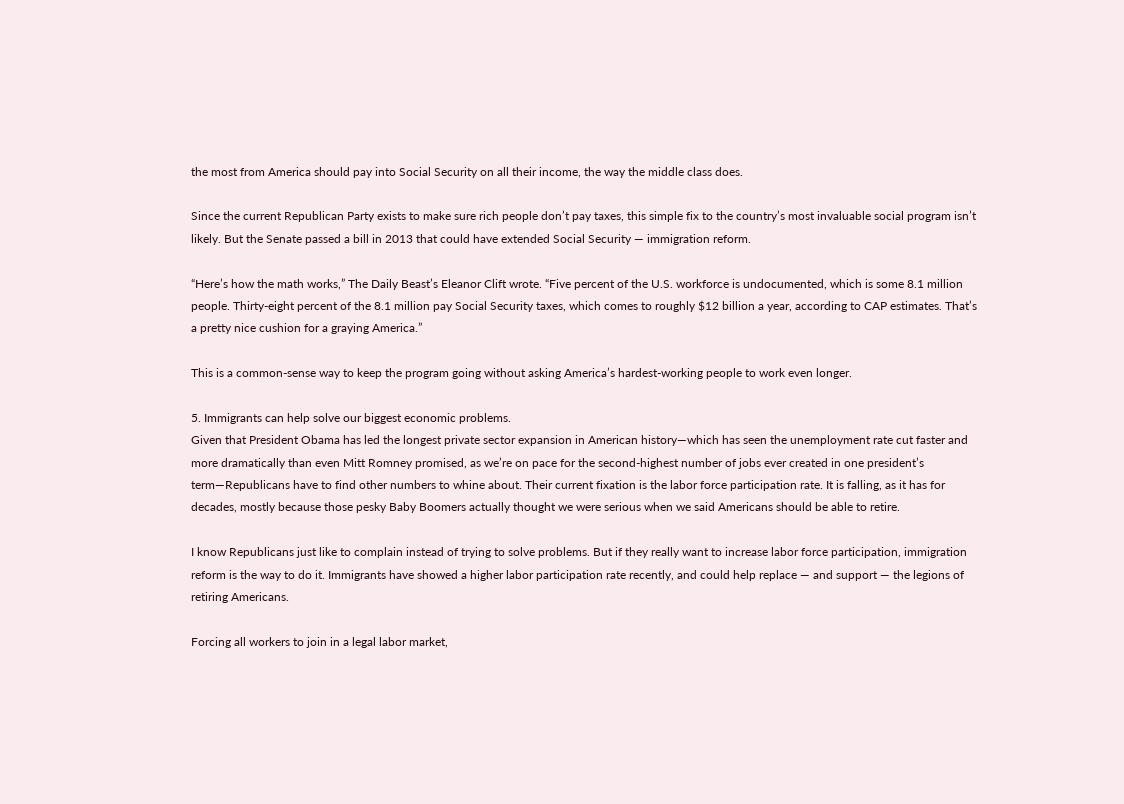the most from America should pay into Social Security on all their income, the way the middle class does.

Since the current Republican Party exists to make sure rich people don’t pay taxes, this simple fix to the country’s most invaluable social program isn’t likely. But the Senate passed a bill in 2013 that could have extended Social Security — immigration reform.

“Here’s how the math works,” The Daily Beast’s Eleanor Clift wrote. “Five percent of the U.S. workforce is undocumented, which is some 8.1 million people. Thirty-eight percent of the 8.1 million pay Social Security taxes, which comes to roughly $12 billion a year, according to CAP estimates. That’s a pretty nice cushion for a graying America.”

This is a common-sense way to keep the program going without asking America’s hardest-working people to work even longer.

5. Immigrants can help solve our biggest economic problems.
Given that President Obama has led the longest private sector expansion in American history—which has seen the unemployment rate cut faster and more dramatically than even Mitt Romney promised, as we’re on pace for the second-highest number of jobs ever created in one president’s term—Republicans have to find other numbers to whine about. Their current fixation is the labor force participation rate. It is falling, as it has for decades, mostly because those pesky Baby Boomers actually thought we were serious when we said Americans should be able to retire.

I know Republicans just like to complain instead of trying to solve problems. But if they really want to increase labor force participation, immigration reform is the way to do it. Immigrants have showed a higher labor participation rate recently, and could help replace — and support — the legions of retiring Americans.

Forcing all workers to join in a legal labor market,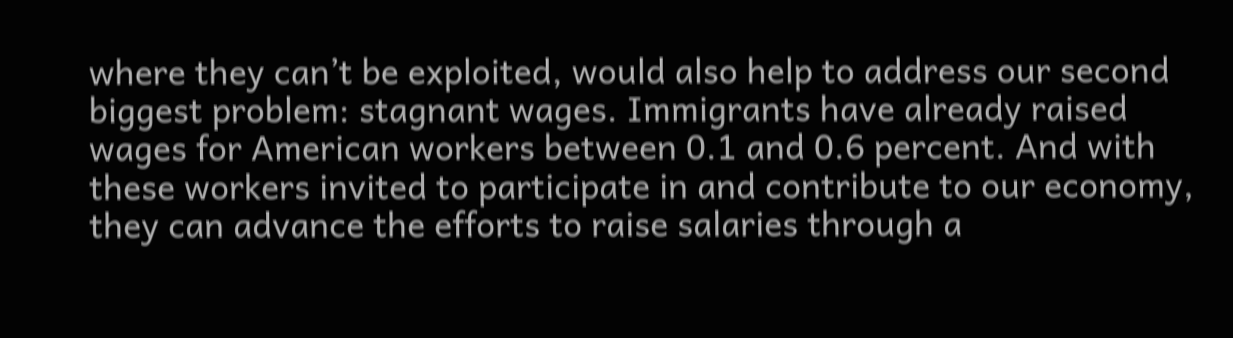where they can’t be exploited, would also help to address our second biggest problem: stagnant wages. Immigrants have already raised wages for American workers between 0.1 and 0.6 percent. And with these workers invited to participate in and contribute to our economy, they can advance the efforts to raise salaries through a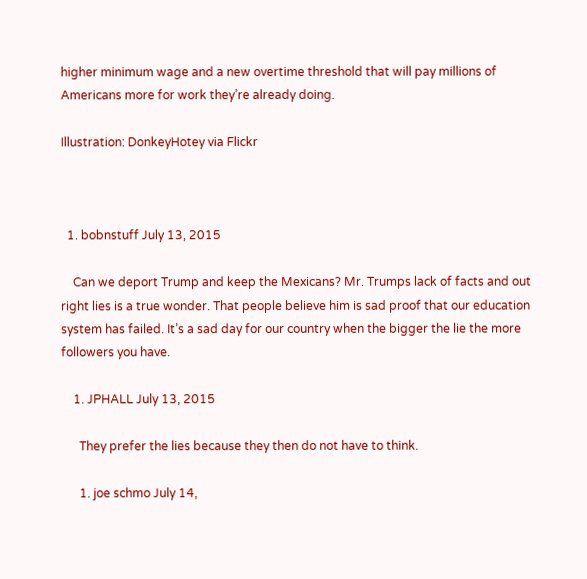higher minimum wage and a new overtime threshold that will pay millions of Americans more for work they’re already doing.

Illustration: DonkeyHotey via Flickr



  1. bobnstuff July 13, 2015

    Can we deport Trump and keep the Mexicans? Mr. Trumps lack of facts and out right lies is a true wonder. That people believe him is sad proof that our education system has failed. It’s a sad day for our country when the bigger the lie the more followers you have.

    1. JPHALL July 13, 2015

      They prefer the lies because they then do not have to think.

      1. joe schmo July 14,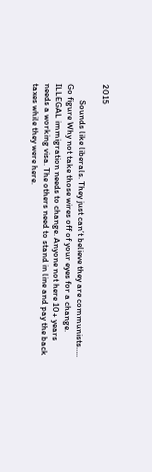2015

        Sounds like liberals. They just can’t believe they are communists….. Go figure Why not take those wires off of your eyes for a change. ILLEGAL immigration needs to change. Anyone not here 10+ years needs a working visa. The others need to stand in line and pay the back taxes while they were here.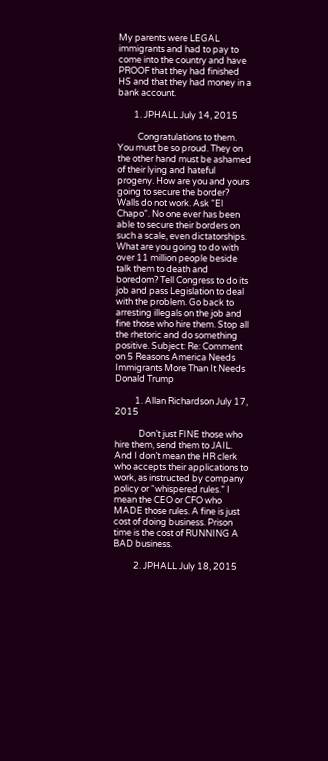My parents were LEGAL immigrants and had to pay to come into the country and have PROOF that they had finished HS and that they had money in a bank account.

        1. JPHALL July 14, 2015

          Congratulations to them. You must be so proud. They on the other hand must be ashamed of their lying and hateful progeny. How are you and yours going to secure the border? Walls do not work. Ask “El Chapo”. No one ever has been able to secure their borders on such a scale, even dictatorships. What are you going to do with over 11 million people beside talk them to death and boredom? Tell Congress to do its job and pass Legislation to deal with the problem. Go back to arresting illegals on the job and fine those who hire them. Stop all the rhetoric and do something positive. Subject: Re: Comment on 5 Reasons America Needs Immigrants More Than It Needs Donald Trump

          1. Allan Richardson July 17, 2015

            Don’t just FINE those who hire them, send them to JAIL. And I don’t mean the HR clerk who accepts their applications to work, as instructed by company policy or “whispered rules.” I mean the CEO or CFO who MADE those rules. A fine is just cost of doing business. Prison time is the cost of RUNNING A BAD business.

          2. JPHALL July 18, 2015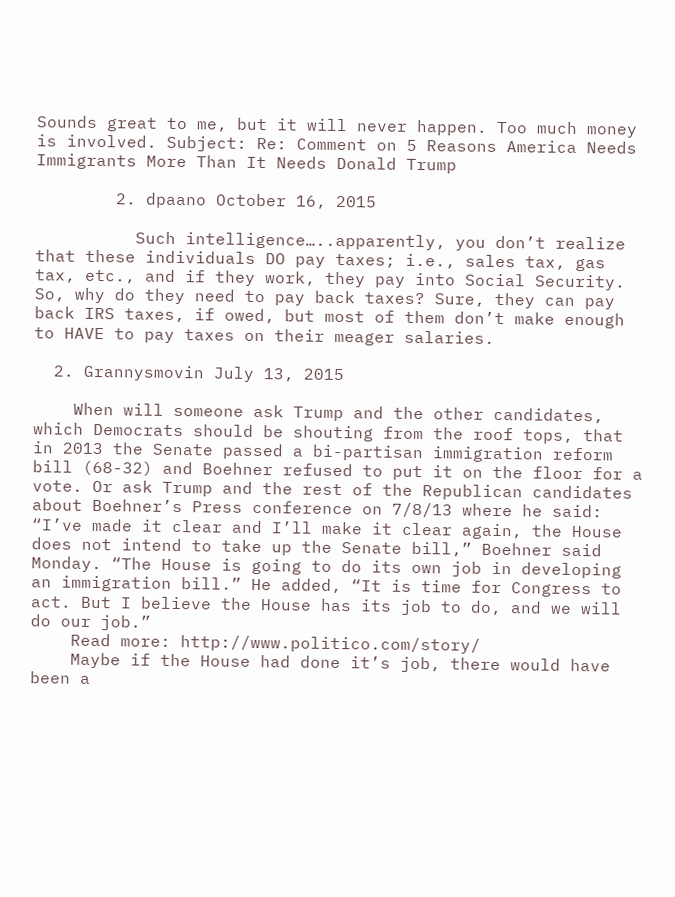Sounds great to me, but it will never happen. Too much money is involved. Subject: Re: Comment on 5 Reasons America Needs Immigrants More Than It Needs Donald Trump

        2. dpaano October 16, 2015

          Such intelligence…..apparently, you don’t realize that these individuals DO pay taxes; i.e., sales tax, gas tax, etc., and if they work, they pay into Social Security. So, why do they need to pay back taxes? Sure, they can pay back IRS taxes, if owed, but most of them don’t make enough to HAVE to pay taxes on their meager salaries.

  2. Grannysmovin July 13, 2015

    When will someone ask Trump and the other candidates, which Democrats should be shouting from the roof tops, that in 2013 the Senate passed a bi-partisan immigration reform bill (68-32) and Boehner refused to put it on the floor for a vote. Or ask Trump and the rest of the Republican candidates about Boehner’s Press conference on 7/8/13 where he said: “I’ve made it clear and I’ll make it clear again, the House does not intend to take up the Senate bill,” Boehner said Monday. “The House is going to do its own job in developing an immigration bill.” He added, “It is time for Congress to act. But I believe the House has its job to do, and we will do our job.”
    Read more: http://www.politico.com/story/
    Maybe if the House had done it’s job, there would have been a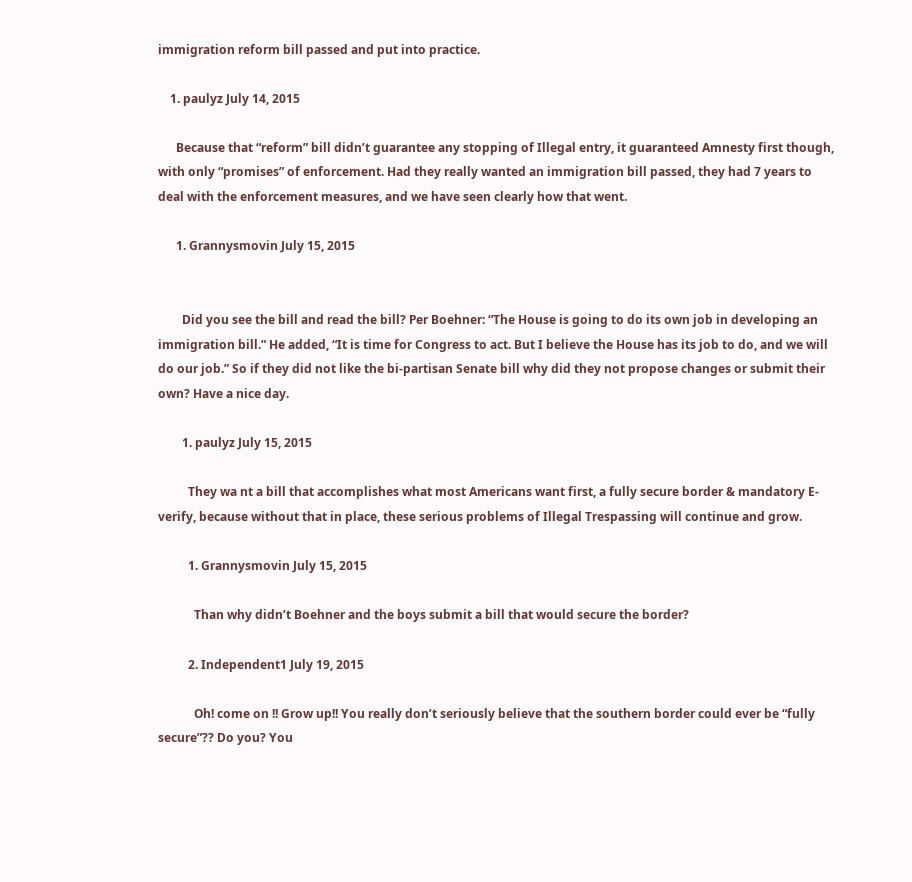immigration reform bill passed and put into practice.

    1. paulyz July 14, 2015

      Because that “reform” bill didn’t guarantee any stopping of Illegal entry, it guaranteed Amnesty first though, with only “promises” of enforcement. Had they really wanted an immigration bill passed, they had 7 years to deal with the enforcement measures, and we have seen clearly how that went.

      1. Grannysmovin July 15, 2015


        Did you see the bill and read the bill? Per Boehner: “The House is going to do its own job in developing an immigration bill.” He added, “It is time for Congress to act. But I believe the House has its job to do, and we will do our job.” So if they did not like the bi-partisan Senate bill why did they not propose changes or submit their own? Have a nice day.

        1. paulyz July 15, 2015

          They wa nt a bill that accomplishes what most Americans want first, a fully secure border & mandatory E-verify, because without that in place, these serious problems of Illegal Trespassing will continue and grow.

          1. Grannysmovin July 15, 2015

            Than why didn’t Boehner and the boys submit a bill that would secure the border?

          2. Independent1 July 19, 2015

            Oh! come on !! Grow up!! You really don’t seriously believe that the southern border could ever be “fully secure”?? Do you? You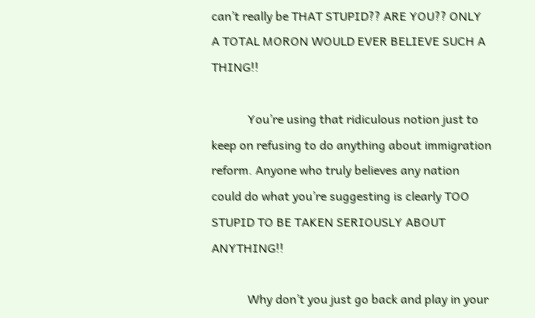can’t really be THAT STUPID?? ARE YOU?? ONLY A TOTAL MORON WOULD EVER BELIEVE SUCH A THING!!

            You’re using that ridiculous notion just to keep on refusing to do anything about immigration reform. Anyone who truly believes any nation could do what you’re suggesting is clearly TOO STUPID TO BE TAKEN SERIOUSLY ABOUT ANYTHING!!

            Why don’t you just go back and play in your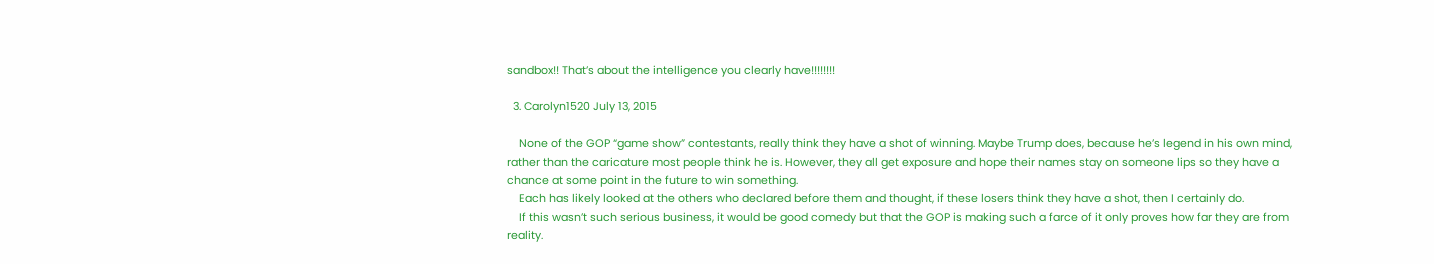sandbox!! That’s about the intelligence you clearly have!!!!!!!!

  3. Carolyn1520 July 13, 2015

    None of the GOP “game show” contestants, really think they have a shot of winning. Maybe Trump does, because he’s legend in his own mind, rather than the caricature most people think he is. However, they all get exposure and hope their names stay on someone lips so they have a chance at some point in the future to win something.
    Each has likely looked at the others who declared before them and thought, if these losers think they have a shot, then I certainly do.
    If this wasn’t such serious business, it would be good comedy but that the GOP is making such a farce of it only proves how far they are from reality.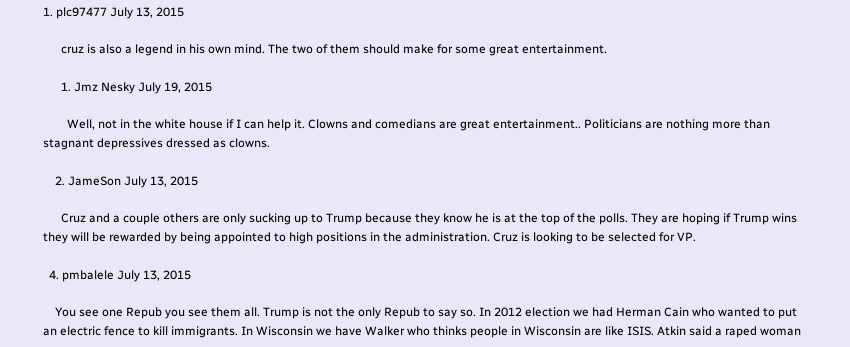1. plc97477 July 13, 2015

      cruz is also a legend in his own mind. The two of them should make for some great entertainment.

      1. Jmz Nesky July 19, 2015

        Well, not in the white house if I can help it. Clowns and comedians are great entertainment.. Politicians are nothing more than stagnant depressives dressed as clowns.

    2. JameSon July 13, 2015

      Cruz and a couple others are only sucking up to Trump because they know he is at the top of the polls. They are hoping if Trump wins they will be rewarded by being appointed to high positions in the administration. Cruz is looking to be selected for VP.

  4. pmbalele July 13, 2015

    You see one Repub you see them all. Trump is not the only Repub to say so. In 2012 election we had Herman Cain who wanted to put an electric fence to kill immigrants. In Wisconsin we have Walker who thinks people in Wisconsin are like ISIS. Atkin said a raped woman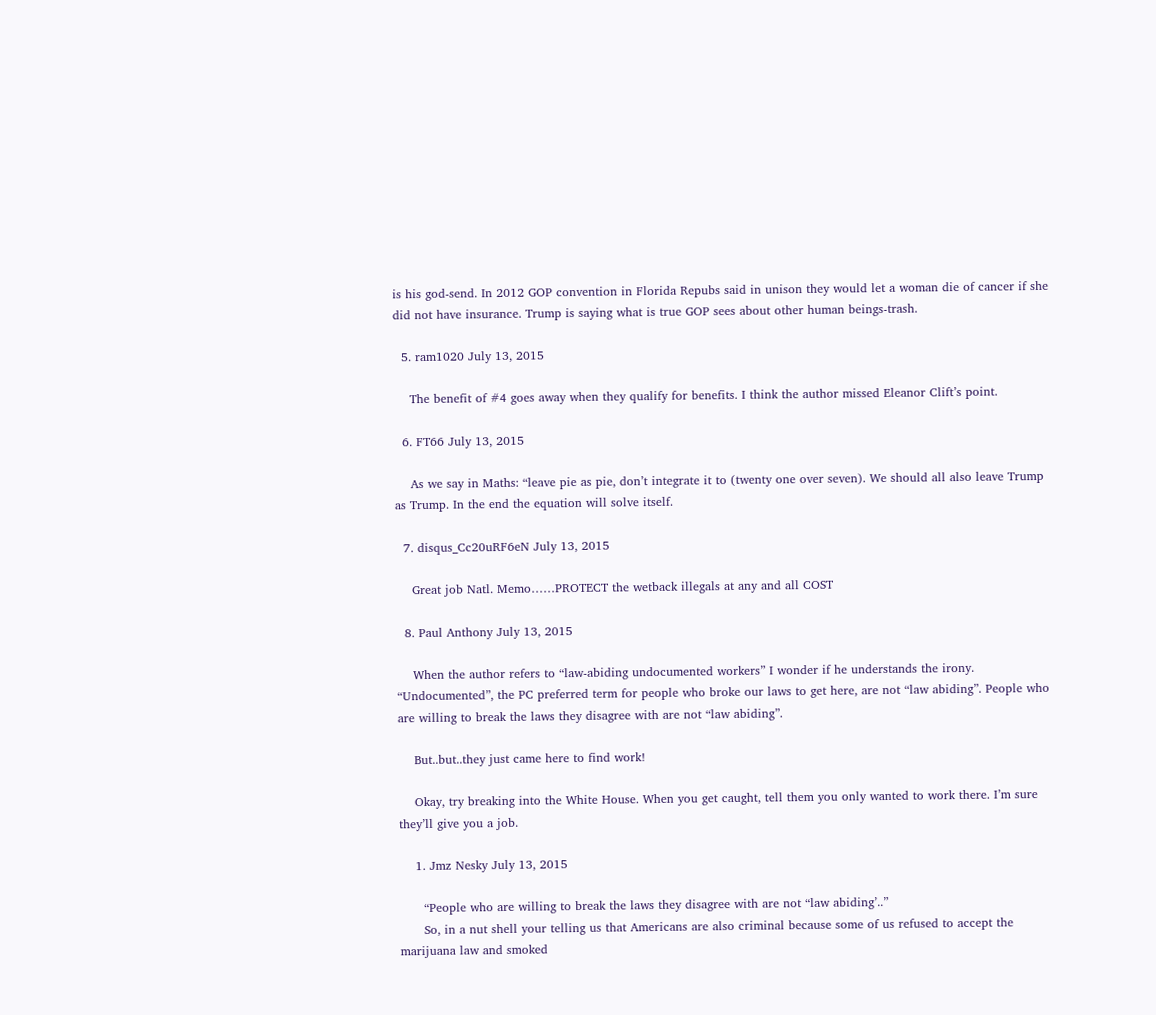is his god-send. In 2012 GOP convention in Florida Repubs said in unison they would let a woman die of cancer if she did not have insurance. Trump is saying what is true GOP sees about other human beings-trash.

  5. ram1020 July 13, 2015

    The benefit of #4 goes away when they qualify for benefits. I think the author missed Eleanor Clift’s point.

  6. FT66 July 13, 2015

    As we say in Maths: “leave pie as pie, don’t integrate it to (twenty one over seven). We should all also leave Trump as Trump. In the end the equation will solve itself.

  7. disqus_Cc20uRF6eN July 13, 2015

    Great job Natl. Memo……PROTECT the wetback illegals at any and all COST

  8. Paul Anthony July 13, 2015

    When the author refers to “law-abiding undocumented workers” I wonder if he understands the irony. “Undocumented”, the PC preferred term for people who broke our laws to get here, are not “law abiding”. People who are willing to break the laws they disagree with are not “law abiding”.

    But..but..they just came here to find work!

    Okay, try breaking into the White House. When you get caught, tell them you only wanted to work there. I’m sure they’ll give you a job.

    1. Jmz Nesky July 13, 2015

      “People who are willing to break the laws they disagree with are not “law abiding’..”
      So, in a nut shell your telling us that Americans are also criminal because some of us refused to accept the marijuana law and smoked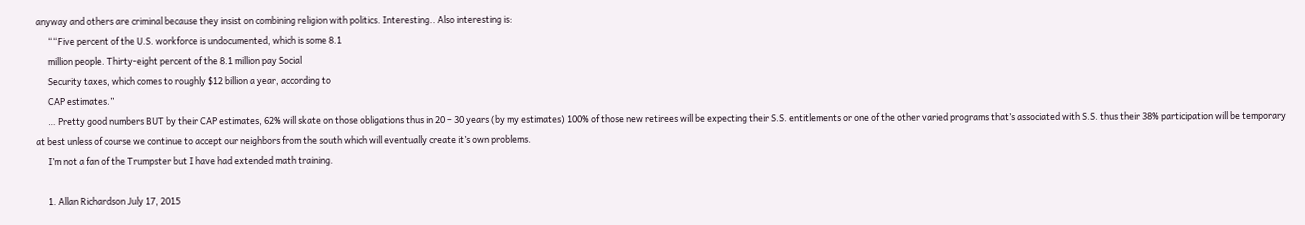anyway and others are criminal because they insist on combining religion with politics. Interesting.. Also interesting is:
      ““Five percent of the U.S. workforce is undocumented, which is some 8.1
      million people. Thirty-eight percent of the 8.1 million pay Social
      Security taxes, which comes to roughly $12 billion a year, according to
      CAP estimates.”
      … Pretty good numbers BUT by their CAP estimates, 62% will skate on those obligations thus in 20 – 30 years (by my estimates) 100% of those new retirees will be expecting their S.S. entitlements or one of the other varied programs that’s associated with S.S. thus their 38% participation will be temporary at best unless of course we continue to accept our neighbors from the south which will eventually create it’s own problems.
      I’m not a fan of the Trumpster but I have had extended math training.

      1. Allan Richardson July 17, 2015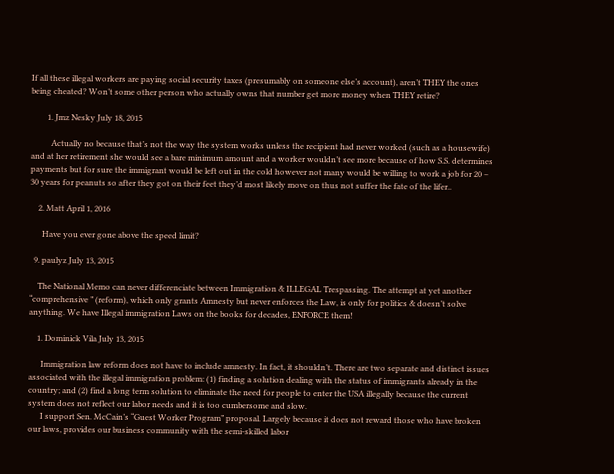If all these illegal workers are paying social security taxes (presumably on someone else’s account), aren’t THEY the ones being cheated? Won’t some other person who actually owns that number get more money when THEY retire?

        1. Jmz Nesky July 18, 2015

          Actually no because that’s not the way the system works unless the recipient had never worked (such as a housewife) and at her retirement she would see a bare minimum amount and a worker wouldn’t see more because of how S.S. determines payments but for sure the immigrant would be left out in the cold however not many would be willing to work a job for 20 – 30 years for peanuts so after they got on their feet they’d most likely move on thus not suffer the fate of the lifer..

    2. Matt April 1, 2016

      Have you ever gone above the speed limit?

  9. paulyz July 13, 2015

    The National Memo can never differenciate between Immigration & ILLEGAL Trespassing. The attempt at yet another “comprehensive ” (reform), which only grants Amnesty but never enforces the Law, is only for politics & doesn’t solve anything. We have Illegal immigration Laws on the books for decades, ENFORCE them!

    1. Dominick Vila July 13, 2015

      Immigration law reform does not have to include amnesty. In fact, it shouldn’t. There are two separate and distinct issues associated with the illegal immigration problem: (1) finding a solution dealing with the status of immigrants already in the country; and (2) find a long term solution to eliminate the need for people to enter the USA illegally because the current system does not reflect our labor needs and it is too cumbersome and slow.
      I support Sen. McCain’s “Guest Worker Program” proposal. Largely because it does not reward those who have broken our laws, provides our business community with the semi-skilled labor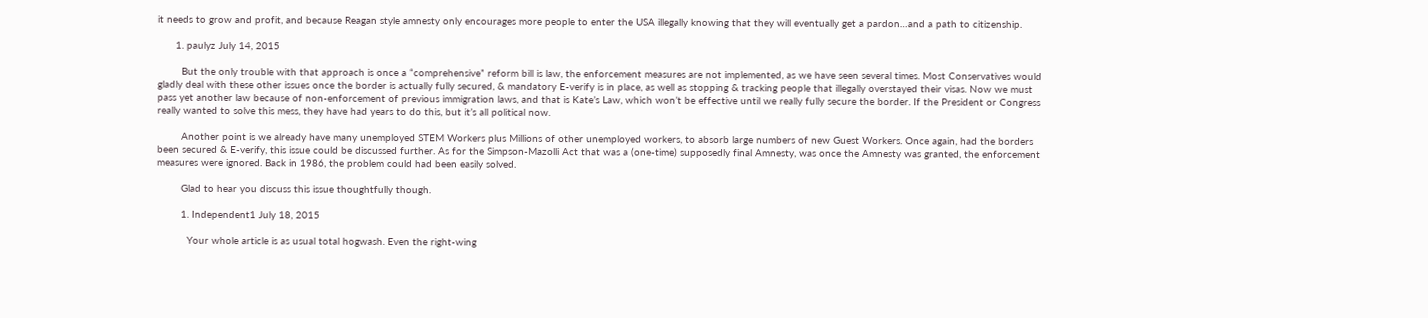it needs to grow and profit, and because Reagan style amnesty only encourages more people to enter the USA illegally knowing that they will eventually get a pardon…and a path to citizenship.

      1. paulyz July 14, 2015

        But the only trouble with that approach is once a “comprehensive” reform bill is law, the enforcement measures are not implemented, as we have seen several times. Most Conservatives would gladly deal with these other issues once the border is actually fully secured, & mandatory E-verify is in place, as well as stopping & tracking people that illegally overstayed their visas. Now we must pass yet another law because of non-enforcement of previous immigration laws, and that is Kate’s Law, which won’t be effective until we really fully secure the border. If the President or Congress really wanted to solve this mess, they have had years to do this, but it’s all political now.

        Another point is we already have many unemployed STEM Workers plus Millions of other unemployed workers, to absorb large numbers of new Guest Workers. Once again, had the borders been secured & E-verify, this issue could be discussed further. As for the Simpson-Mazolli Act that was a (one-time) supposedly final Amnesty, was once the Amnesty was granted, the enforcement measures were ignored. Back in 1986, the problem could had been easily solved.

        Glad to hear you discuss this issue thoughtfully though.

        1. Independent1 July 18, 2015

          Your whole article is as usual total hogwash. Even the right-wing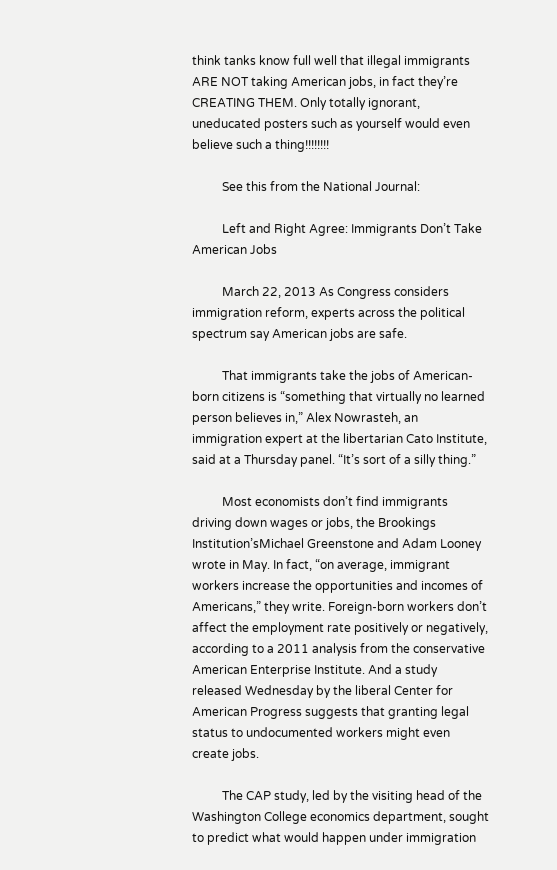think tanks know full well that illegal immigrants ARE NOT taking American jobs, in fact they’re CREATING THEM. Only totally ignorant, uneducated posters such as yourself would even believe such a thing!!!!!!!!

          See this from the National Journal:

          Left and Right Agree: Immigrants Don’t Take American Jobs

          March 22, 2013 As Congress considers immigration reform, experts across the political spectrum say American jobs are safe.

          That immigrants take the jobs of American-born citizens is “something that virtually no learned person believes in,” Alex Nowrasteh, an immigration expert at the libertarian Cato Institute, said at a Thursday panel. “It’s sort of a silly thing.”

          Most economists don’t find immigrants driving down wages or jobs, the Brookings Institution’sMichael Greenstone and Adam Looney wrote in May. In fact, “on average, immigrant workers increase the opportunities and incomes of Americans,” they write. Foreign-born workers don’t affect the employment rate positively or negatively, according to a 2011 analysis from the conservative American Enterprise Institute. And a study released Wednesday by the liberal Center for American Progress suggests that granting legal status to undocumented workers might even create jobs.

          The CAP study, led by the visiting head of the Washington College economics department, sought to predict what would happen under immigration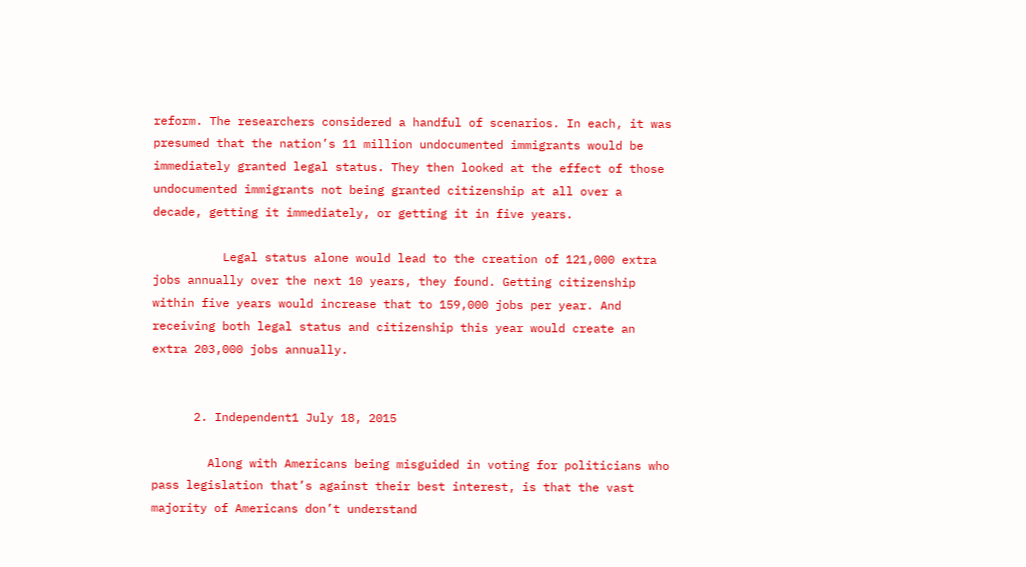reform. The researchers considered a handful of scenarios. In each, it was presumed that the nation’s 11 million undocumented immigrants would be immediately granted legal status. They then looked at the effect of those undocumented immigrants not being granted citizenship at all over a decade, getting it immediately, or getting it in five years.

          Legal status alone would lead to the creation of 121,000 extra jobs annually over the next 10 years, they found. Getting citizenship within five years would increase that to 159,000 jobs per year. And receiving both legal status and citizenship this year would create an extra 203,000 jobs annually.


      2. Independent1 July 18, 2015

        Along with Americans being misguided in voting for politicians who pass legislation that’s against their best interest, is that the vast majority of Americans don’t understand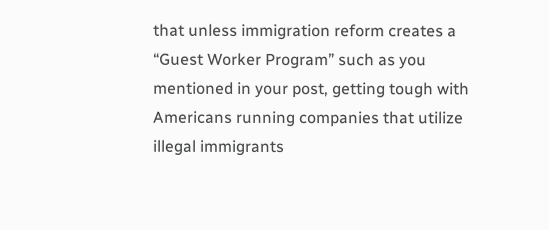that unless immigration reform creates a “Guest Worker Program” such as you mentioned in your post, getting tough with Americans running companies that utilize illegal immigrants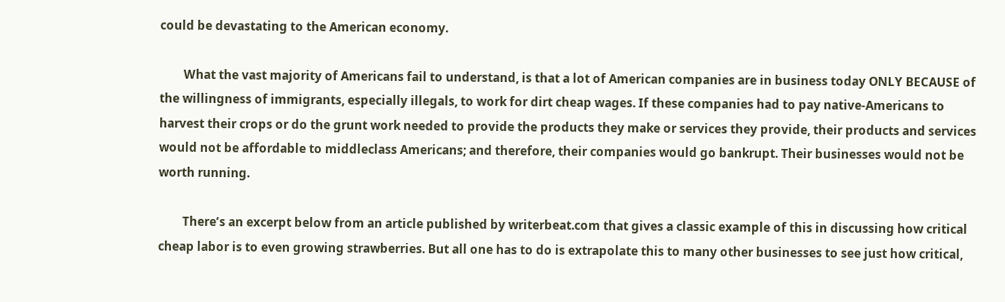could be devastating to the American economy.

        What the vast majority of Americans fail to understand, is that a lot of American companies are in business today ONLY BECAUSE of the willingness of immigrants, especially illegals, to work for dirt cheap wages. If these companies had to pay native-Americans to harvest their crops or do the grunt work needed to provide the products they make or services they provide, their products and services would not be affordable to middleclass Americans; and therefore, their companies would go bankrupt. Their businesses would not be worth running.

        There’s an excerpt below from an article published by writerbeat.com that gives a classic example of this in discussing how critical cheap labor is to even growing strawberries. But all one has to do is extrapolate this to many other businesses to see just how critical,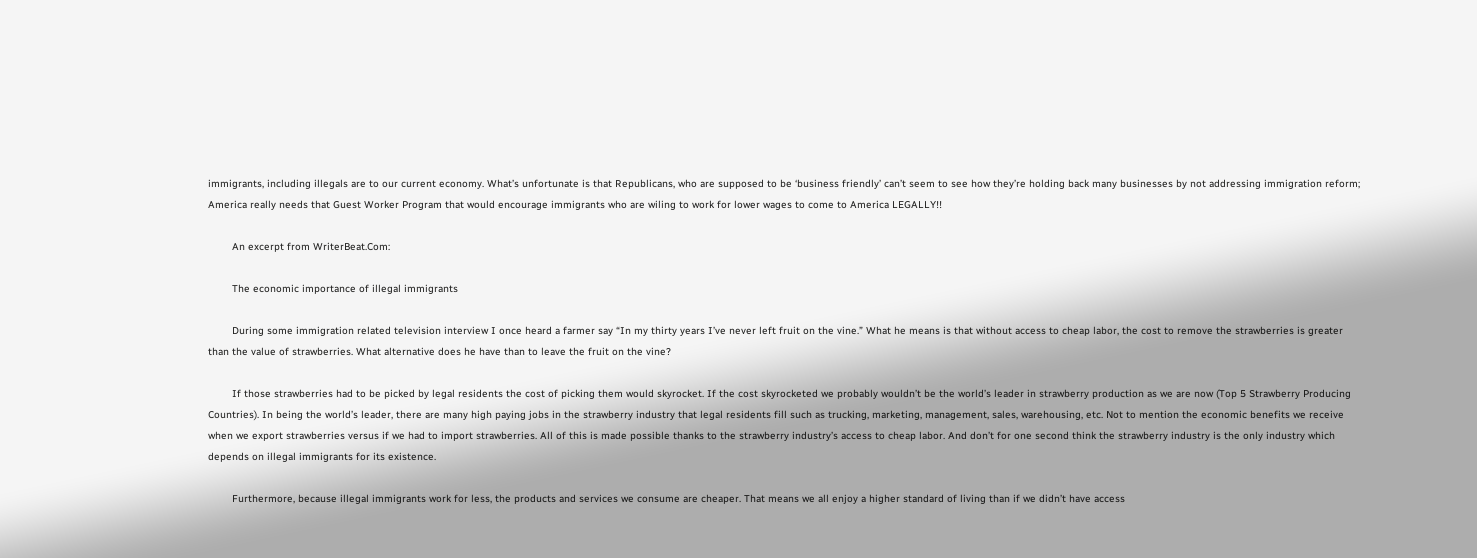immigrants, including illegals are to our current economy. What’s unfortunate is that Republicans, who are supposed to be ‘business friendly’ can’t seem to see how they’re holding back many businesses by not addressing immigration reform; America really needs that Guest Worker Program that would encourage immigrants who are wiling to work for lower wages to come to America LEGALLY!!

        An excerpt from WriterBeat.Com:

        The economic importance of illegal immigrants

        During some immigration related television interview I once heard a farmer say “In my thirty years I’ve never left fruit on the vine.” What he means is that without access to cheap labor, the cost to remove the strawberries is greater than the value of strawberries. What alternative does he have than to leave the fruit on the vine?

        If those strawberries had to be picked by legal residents the cost of picking them would skyrocket. If the cost skyrocketed we probably wouldn’t be the world’s leader in strawberry production as we are now (Top 5 Strawberry Producing Countries). In being the world’s leader, there are many high paying jobs in the strawberry industry that legal residents fill such as trucking, marketing, management, sales, warehousing, etc. Not to mention the economic benefits we receive when we export strawberries versus if we had to import strawberries. All of this is made possible thanks to the strawberry industry’s access to cheap labor. And don’t for one second think the strawberry industry is the only industry which depends on illegal immigrants for its existence.

        Furthermore, because illegal immigrants work for less, the products and services we consume are cheaper. That means we all enjoy a higher standard of living than if we didn’t have access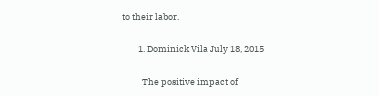to their labor.

        1. Dominick Vila July 18, 2015

          The positive impact of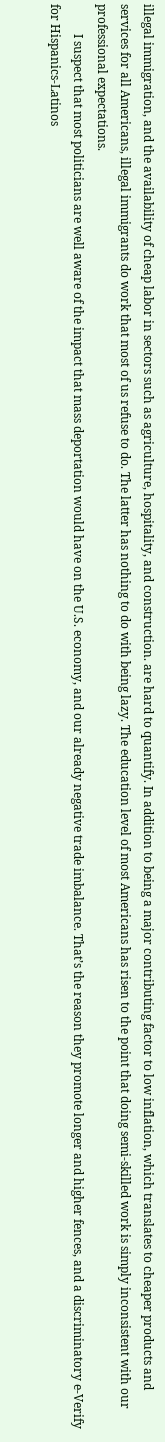illegal immigration, and the availability of cheap labor in sectors such as agriculture, hospitality, and construction. are hard to quantify. In addition to being a major contributing factor to low inflation, which translates to cheaper products and services for all Americans, illegal immigrants do work that most of us refuse to do. The latter has nothing to do with being lazy. The education level of most Americans has risen to the point that doing semi-skilled work is simply inconsistent with our professional expectations.
          I suspect that most politicians are well aware of the impact that mass deportation would have on the U.S. economy, and our already negative trade imbalance. That’s the reason they promote longer and higher fences, and a discriminatory e-Verify for Hispanics-Latinos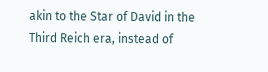akin to the Star of David in the Third Reich era, instead of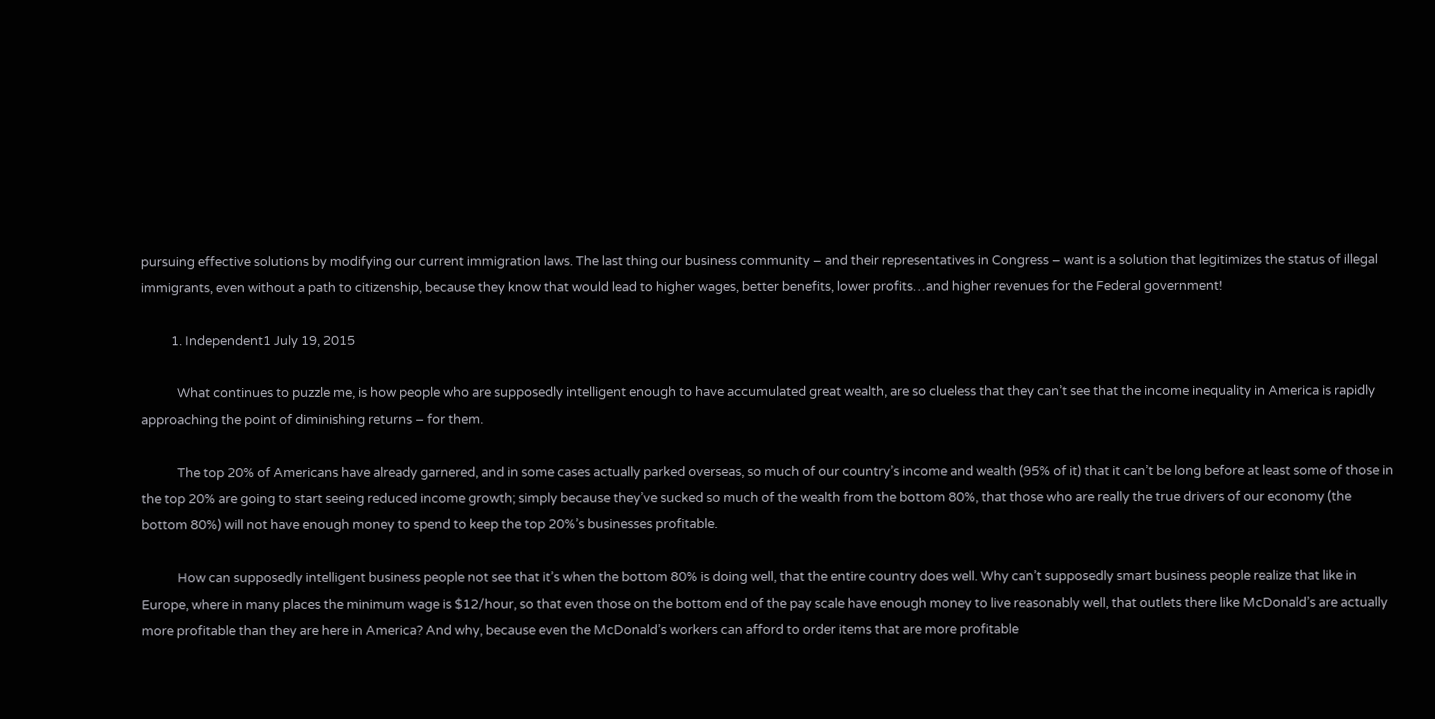pursuing effective solutions by modifying our current immigration laws. The last thing our business community – and their representatives in Congress – want is a solution that legitimizes the status of illegal immigrants, even without a path to citizenship, because they know that would lead to higher wages, better benefits, lower profits…and higher revenues for the Federal government!

          1. Independent1 July 19, 2015

            What continues to puzzle me, is how people who are supposedly intelligent enough to have accumulated great wealth, are so clueless that they can’t see that the income inequality in America is rapidly approaching the point of diminishing returns – for them.

            The top 20% of Americans have already garnered, and in some cases actually parked overseas, so much of our country’s income and wealth (95% of it) that it can’t be long before at least some of those in the top 20% are going to start seeing reduced income growth; simply because they’ve sucked so much of the wealth from the bottom 80%, that those who are really the true drivers of our economy (the bottom 80%) will not have enough money to spend to keep the top 20%’s businesses profitable.

            How can supposedly intelligent business people not see that it’s when the bottom 80% is doing well, that the entire country does well. Why can’t supposedly smart business people realize that like in Europe, where in many places the minimum wage is $12/hour, so that even those on the bottom end of the pay scale have enough money to live reasonably well, that outlets there like McDonald’s are actually more profitable than they are here in America? And why, because even the McDonald’s workers can afford to order items that are more profitable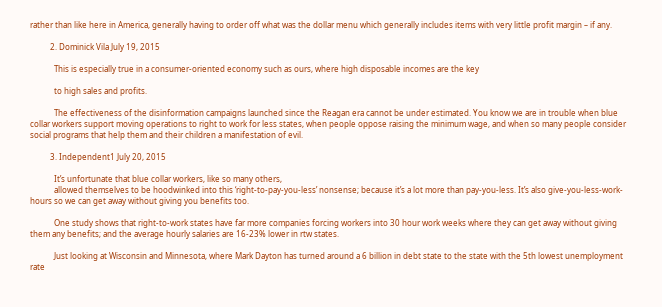rather than like here in America, generally having to order off what was the dollar menu which generally includes items with very little profit margin – if any.

          2. Dominick Vila July 19, 2015

            This is especially true in a consumer-oriented economy such as ours, where high disposable incomes are the key

            to high sales and profits.

            The effectiveness of the disinformation campaigns launched since the Reagan era cannot be under estimated. You know we are in trouble when blue collar workers support moving operations to right to work for less states, when people oppose raising the minimum wage, and when so many people consider social programs that help them and their children a manifestation of evil.

          3. Independent1 July 20, 2015

            It’s unfortunate that blue collar workers, like so many others,
            allowed themselves to be hoodwinked into this ‘right-to-pay-you-less’ nonsense; because it’s a lot more than pay-you-less. It’s also give-you-less-work-hours so we can get away without giving you benefits too.

            One study shows that right-to-work states have far more companies forcing workers into 30 hour work weeks where they can get away without giving them any benefits; and the average hourly salaries are 16-23% lower in rtw states.

            Just looking at Wisconsin and Minnesota, where Mark Dayton has turned around a 6 billion in debt state to the state with the 5th lowest unemployment rate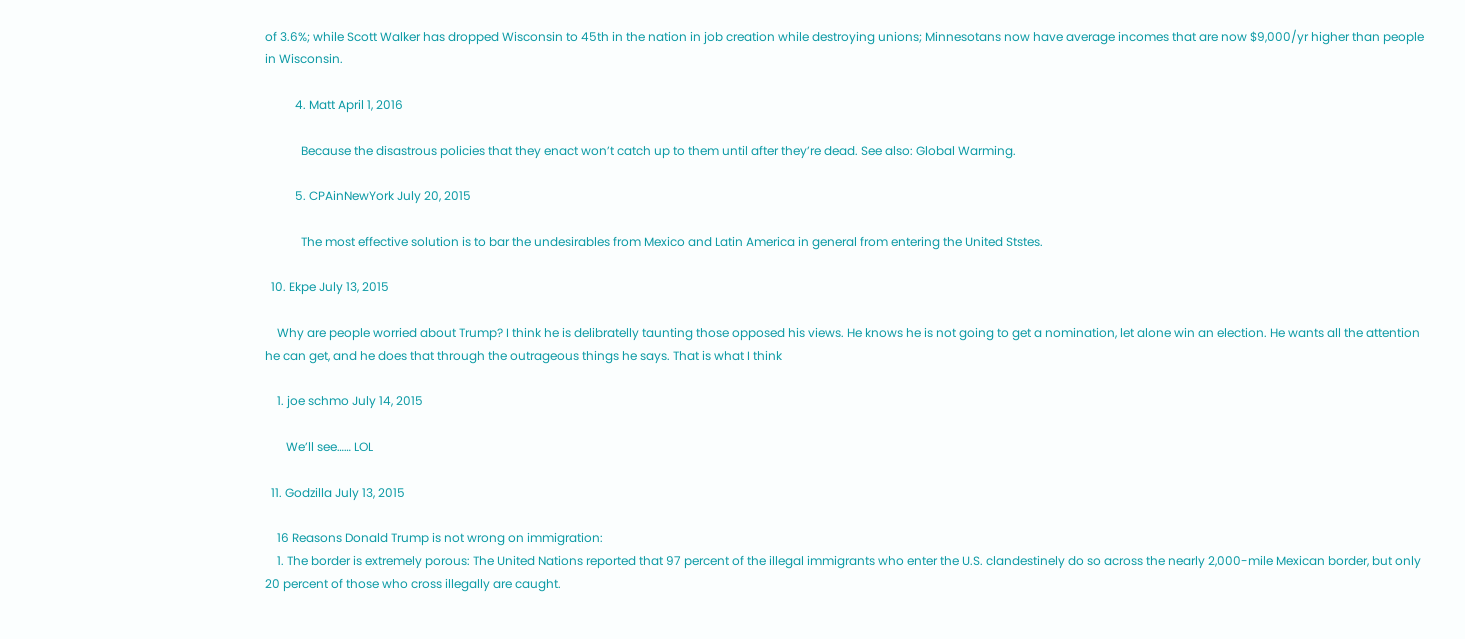of 3.6%; while Scott Walker has dropped Wisconsin to 45th in the nation in job creation while destroying unions; Minnesotans now have average incomes that are now $9,000/yr higher than people in Wisconsin.

          4. Matt April 1, 2016

            Because the disastrous policies that they enact won’t catch up to them until after they’re dead. See also: Global Warming.

          5. CPAinNewYork July 20, 2015

            The most effective solution is to bar the undesirables from Mexico and Latin America in general from entering the United Ststes.

  10. Ekpe July 13, 2015

    Why are people worried about Trump? I think he is delibratelly taunting those opposed his views. He knows he is not going to get a nomination, let alone win an election. He wants all the attention he can get, and he does that through the outrageous things he says. That is what I think

    1. joe schmo July 14, 2015

       We’ll see…… LOL

  11. Godzilla July 13, 2015

    16 Reasons Donald Trump is not wrong on immigration:
    1. The border is extremely porous: The United Nations reported that 97 percent of the illegal immigrants who enter the U.S. clandestinely do so across the nearly 2,000-mile Mexican border, but only 20 percent of those who cross illegally are caught.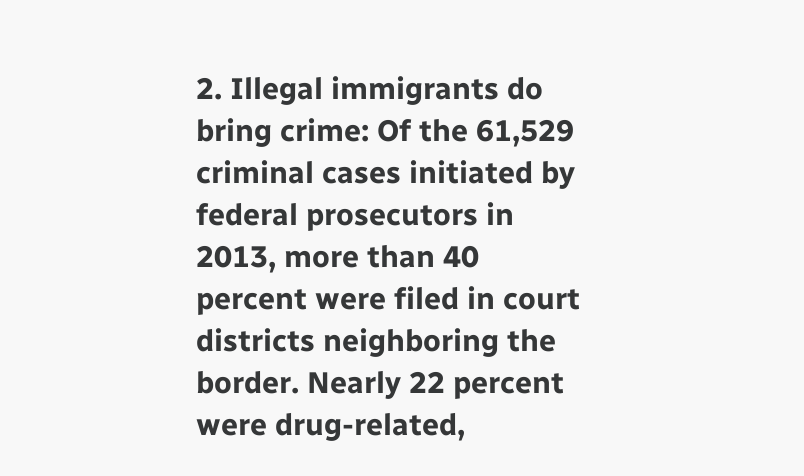2. Illegal immigrants do bring crime: Of the 61,529 criminal cases initiated by federal prosecutors in 2013, more than 40 percent were filed in court districts neighboring the border. Nearly 22 percent were drug-related,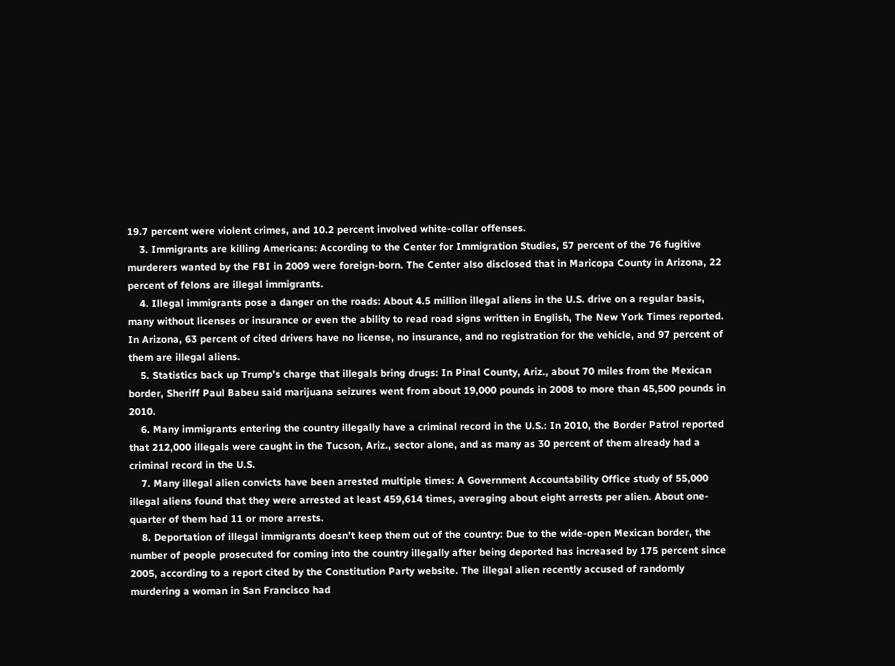19.7 percent were violent crimes, and 10.2 percent involved white-collar offenses.
    3. Immigrants are killing Americans: According to the Center for Immigration Studies, 57 percent of the 76 fugitive murderers wanted by the FBI in 2009 were foreign-born. The Center also disclosed that in Maricopa County in Arizona, 22 percent of felons are illegal immigrants.
    4. Illegal immigrants pose a danger on the roads: About 4.5 million illegal aliens in the U.S. drive on a regular basis, many without licenses or insurance or even the ability to read road signs written in English, The New York Times reported. In Arizona, 63 percent of cited drivers have no license, no insurance, and no registration for the vehicle, and 97 percent of them are illegal aliens.
    5. Statistics back up Trump’s charge that illegals bring drugs: In Pinal County, Ariz., about 70 miles from the Mexican border, Sheriff Paul Babeu said marijuana seizures went from about 19,000 pounds in 2008 to more than 45,500 pounds in 2010.
    6. Many immigrants entering the country illegally have a criminal record in the U.S.: In 2010, the Border Patrol reported that 212,000 illegals were caught in the Tucson, Ariz., sector alone, and as many as 30 percent of them already had a criminal record in the U.S.
    7. Many illegal alien convicts have been arrested multiple times: A Government Accountability Office study of 55,000 illegal aliens found that they were arrested at least 459,614 times, averaging about eight arrests per alien. About one-quarter of them had 11 or more arrests.
    8. Deportation of illegal immigrants doesn’t keep them out of the country: Due to the wide-open Mexican border, the number of people prosecuted for coming into the country illegally after being deported has increased by 175 percent since 2005, according to a report cited by the Constitution Party website. The illegal alien recently accused of randomly murdering a woman in San Francisco had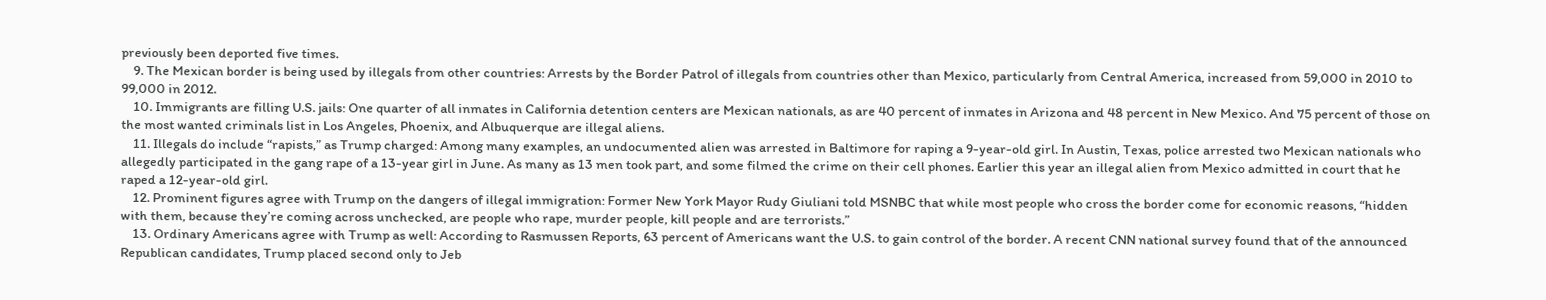previously been deported five times.
    9. The Mexican border is being used by illegals from other countries: Arrests by the Border Patrol of illegals from countries other than Mexico, particularly from Central America, increased from 59,000 in 2010 to 99,000 in 2012.
    10. Immigrants are filling U.S. jails: One quarter of all inmates in California detention centers are Mexican nationals, as are 40 percent of inmates in Arizona and 48 percent in New Mexico. And 75 percent of those on the most wanted criminals list in Los Angeles, Phoenix, and Albuquerque are illegal aliens.
    11. Illegals do include “rapists,” as Trump charged: Among many examples, an undocumented alien was arrested in Baltimore for raping a 9-year-old girl. In Austin, Texas, police arrested two Mexican nationals who allegedly participated in the gang rape of a 13-year girl in June. As many as 13 men took part, and some filmed the crime on their cell phones. Earlier this year an illegal alien from Mexico admitted in court that he raped a 12-year-old girl.
    12. Prominent figures agree with Trump on the dangers of illegal immigration: Former New York Mayor Rudy Giuliani told MSNBC that while most people who cross the border come for economic reasons, “hidden with them, because they’re coming across unchecked, are people who rape, murder people, kill people and are terrorists.”
    13. Ordinary Americans agree with Trump as well: According to Rasmussen Reports, 63 percent of Americans want the U.S. to gain control of the border. A recent CNN national survey found that of the announced Republican candidates, Trump placed second only to Jeb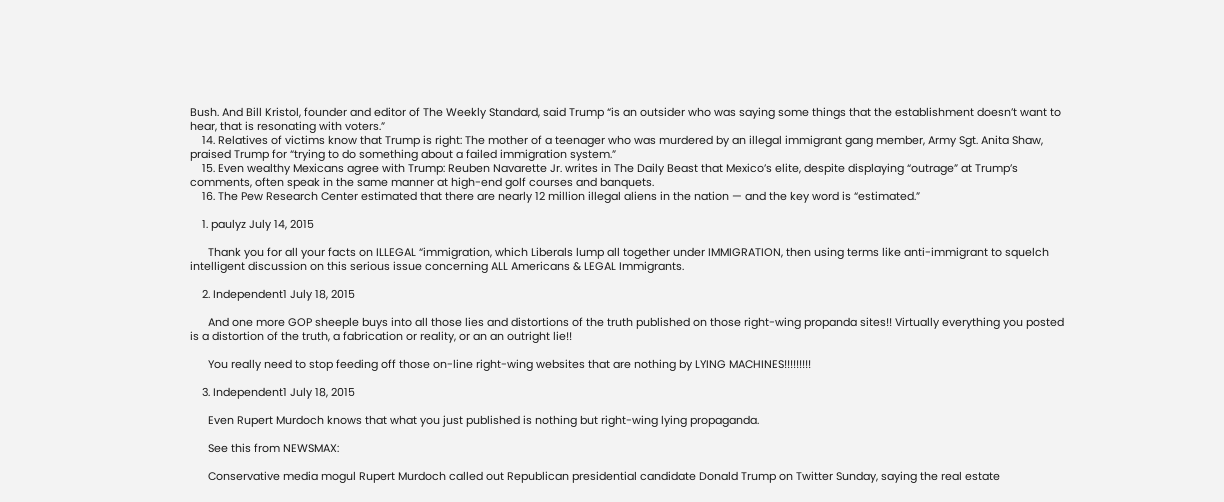Bush. And Bill Kristol, founder and editor of The Weekly Standard, said Trump “is an outsider who was saying some things that the establishment doesn’t want to hear, that is resonating with voters.”
    14. Relatives of victims know that Trump is right: The mother of a teenager who was murdered by an illegal immigrant gang member, Army Sgt. Anita Shaw, praised Trump for “trying to do something about a failed immigration system.”
    15. Even wealthy Mexicans agree with Trump: Reuben Navarette Jr. writes in The Daily Beast that Mexico’s elite, despite displaying “outrage” at Trump’s comments, often speak in the same manner at high-end golf courses and banquets.
    16. The Pew Research Center estimated that there are nearly 12 million illegal aliens in the nation — and the key word is “estimated.”

    1. paulyz July 14, 2015

      Thank you for all your facts on ILLEGAL “immigration, which Liberals lump all together under IMMIGRATION, then using terms like anti-immigrant to squelch intelligent discussion on this serious issue concerning ALL Americans & LEGAL Immigrants.

    2. Independent1 July 18, 2015

      And one more GOP sheeple buys into all those lies and distortions of the truth published on those right-wing propanda sites!! Virtually everything you posted is a distortion of the truth, a fabrication or reality, or an an outright lie!!

      You really need to stop feeding off those on-line right-wing websites that are nothing by LYING MACHINES!!!!!!!!!

    3. Independent1 July 18, 2015

      Even Rupert Murdoch knows that what you just published is nothing but right-wing lying propaganda.

      See this from NEWSMAX:

      Conservative media mogul Rupert Murdoch called out Republican presidential candidate Donald Trump on Twitter Sunday, saying the real estate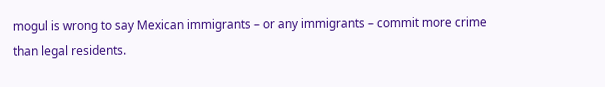mogul is wrong to say Mexican immigrants – or any immigrants – commit more crime than legal residents.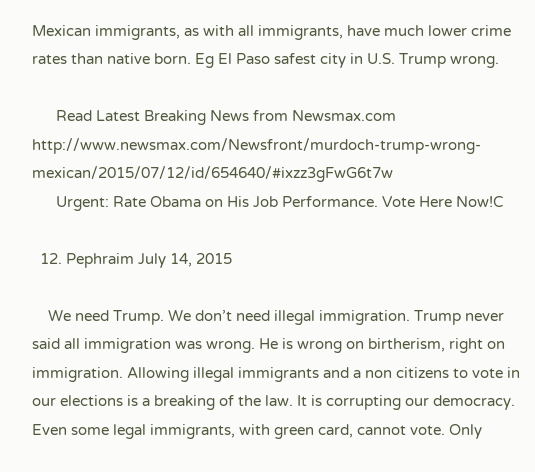Mexican immigrants, as with all immigrants, have much lower crime rates than native born. Eg El Paso safest city in U.S. Trump wrong.

      Read Latest Breaking News from Newsmax.com http://www.newsmax.com/Newsfront/murdoch-trump-wrong-mexican/2015/07/12/id/654640/#ixzz3gFwG6t7w
      Urgent: Rate Obama on His Job Performance. Vote Here Now!C

  12. Pephraim July 14, 2015

    We need Trump. We don’t need illegal immigration. Trump never said all immigration was wrong. He is wrong on birtherism, right on immigration. Allowing illegal immigrants and a non citizens to vote in our elections is a breaking of the law. It is corrupting our democracy. Even some legal immigrants, with green card, cannot vote. Only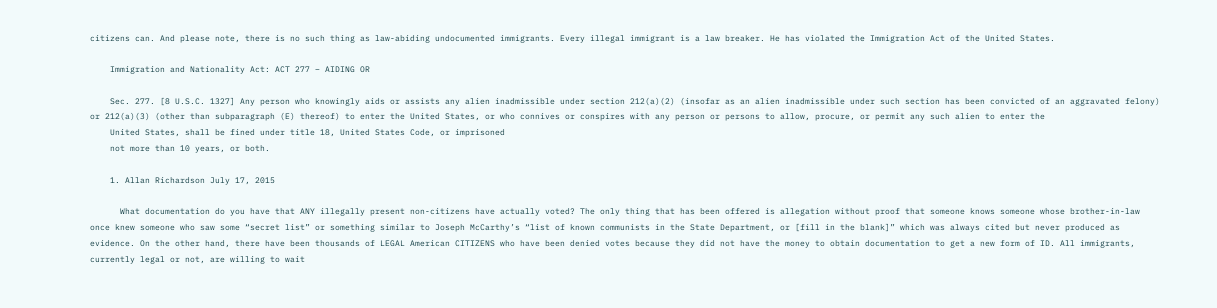citizens can. And please note, there is no such thing as law-abiding undocumented immigrants. Every illegal immigrant is a law breaker. He has violated the Immigration Act of the United States.

    Immigration and Nationality Act: ACT 277 – AIDING OR

    Sec. 277. [8 U.S.C. 1327] Any person who knowingly aids or assists any alien inadmissible under section 212(a)(2) (insofar as an alien inadmissible under such section has been convicted of an aggravated felony) or 212(a)(3) (other than subparagraph (E) thereof) to enter the United States, or who connives or conspires with any person or persons to allow, procure, or permit any such alien to enter the
    United States, shall be fined under title 18, United States Code, or imprisoned
    not more than 10 years, or both.

    1. Allan Richardson July 17, 2015

      What documentation do you have that ANY illegally present non-citizens have actually voted? The only thing that has been offered is allegation without proof that someone knows someone whose brother-in-law once knew someone who saw some “secret list” or something similar to Joseph McCarthy’s “list of known communists in the State Department, or [fill in the blank]” which was always cited but never produced as evidence. On the other hand, there have been thousands of LEGAL American CITIZENS who have been denied votes because they did not have the money to obtain documentation to get a new form of ID. All immigrants, currently legal or not, are willing to wait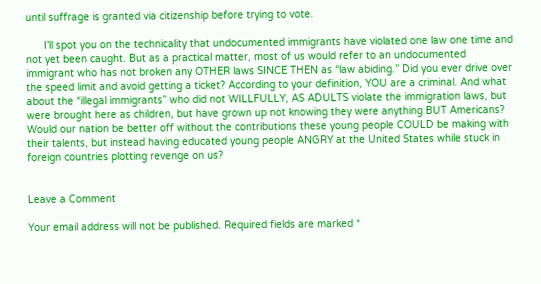until suffrage is granted via citizenship before trying to vote.

      I’ll spot you on the technicality that undocumented immigrants have violated one law one time and not yet been caught. But as a practical matter, most of us would refer to an undocumented immigrant who has not broken any OTHER laws SINCE THEN as “law abiding.” Did you ever drive over the speed limit and avoid getting a ticket? According to your definition, YOU are a criminal. And what about the “illegal immigrants” who did not WILLFULLY, AS ADULTS violate the immigration laws, but were brought here as children, but have grown up not knowing they were anything BUT Americans? Would our nation be better off without the contributions these young people COULD be making with their talents, but instead having educated young people ANGRY at the United States while stuck in foreign countries plotting revenge on us?


Leave a Comment

Your email address will not be published. Required fields are marked *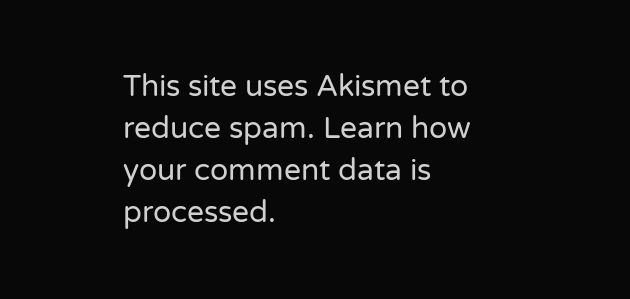This site uses Akismet to reduce spam. Learn how your comment data is processed.